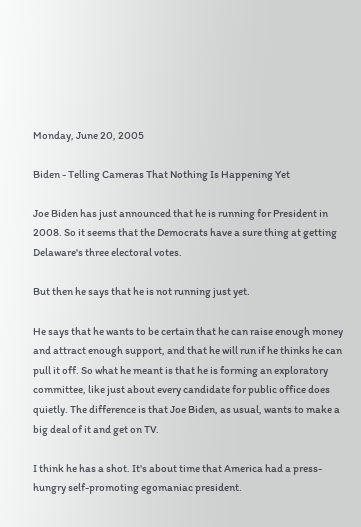Monday, June 20, 2005

Biden - Telling Cameras That Nothing Is Happening Yet

Joe Biden has just announced that he is running for President in 2008. So it seems that the Democrats have a sure thing at getting Delaware's three electoral votes.

But then he says that he is not running just yet.

He says that he wants to be certain that he can raise enough money and attract enough support, and that he will run if he thinks he can pull it off. So what he meant is that he is forming an exploratory committee, like just about every candidate for public office does quietly. The difference is that Joe Biden, as usual, wants to make a big deal of it and get on TV.

I think he has a shot. It's about time that America had a press-hungry self-promoting egomaniac president.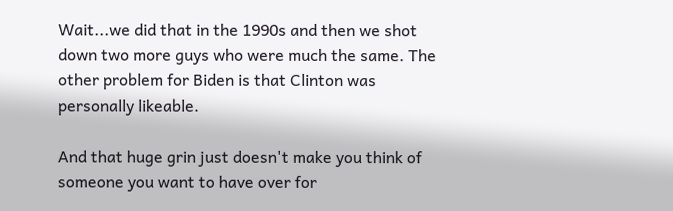Wait...we did that in the 1990s and then we shot down two more guys who were much the same. The other problem for Biden is that Clinton was personally likeable.

And that huge grin just doesn't make you think of someone you want to have over for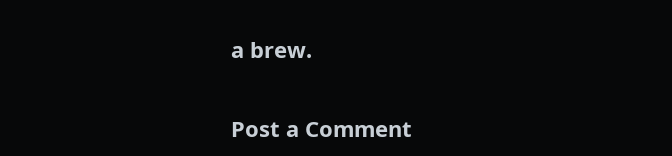a brew.


Post a Comment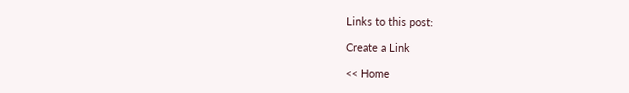Links to this post:

Create a Link

<< Home